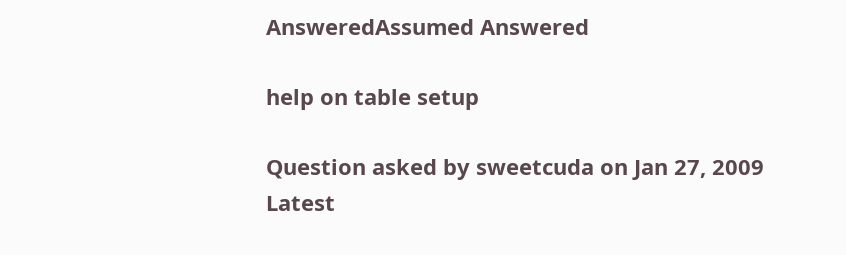AnsweredAssumed Answered

help on table setup

Question asked by sweetcuda on Jan 27, 2009
Latest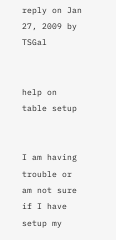reply on Jan 27, 2009 by TSGal


help on table setup


I am having trouble or am not sure if I have setup my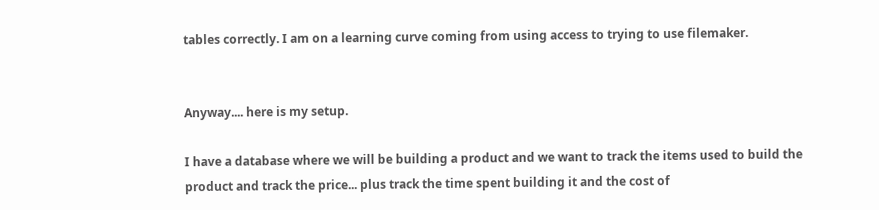tables correctly. I am on a learning curve coming from using access to trying to use filemaker.


Anyway.... here is my setup.

I have a database where we will be building a product and we want to track the items used to build the product and track the price... plus track the time spent building it and the cost of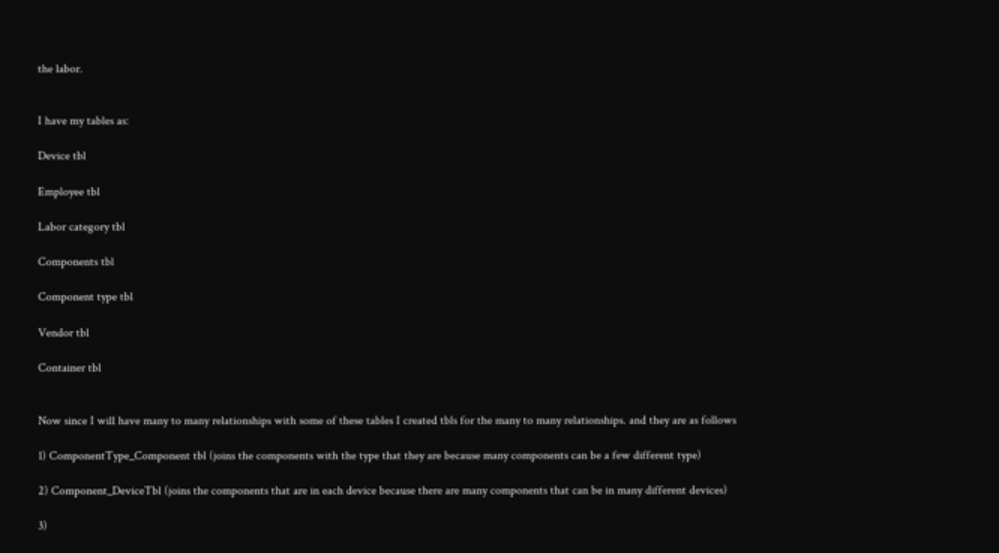the labor.


I have my tables as:

Device tbl

Employee tbl

Labor category tbl

Components tbl

Component type tbl

Vendor tbl

Container tbl


Now since I will have many to many relationships with some of these tables I created tbls for the many to many relationships. and they are as follows

1) ComponentType_Component tbl (joins the components with the type that they are because many components can be a few different type)

2) Component_DeviceTbl (joins the components that are in each device because there are many components that can be in many different devices)

3)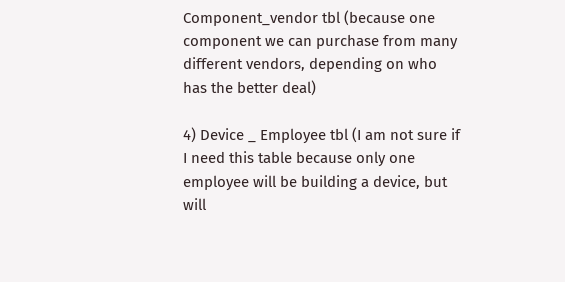Component_vendor tbl (because one component we can purchase from many different vendors, depending on who has the better deal)

4) Device _ Employee tbl (I am not sure if I need this table because only one employee will be building a device, but will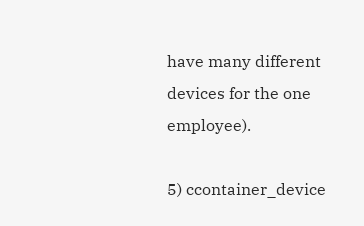have many different devices for the one employee).

5) ccontainer_device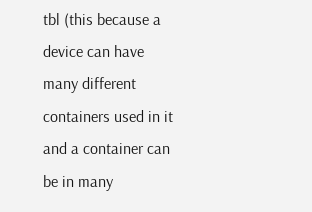tbl (this because a device can have many different containers used in it and a container can be in many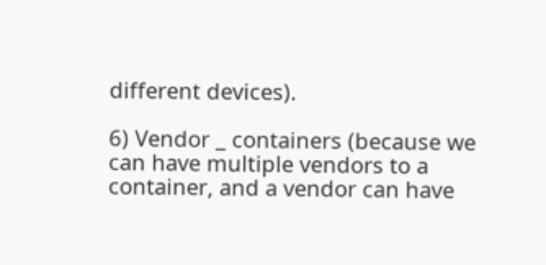different devices).

6) Vendor _ containers (because we can have multiple vendors to a container, and a vendor can have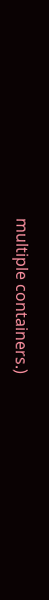multiple containers.)